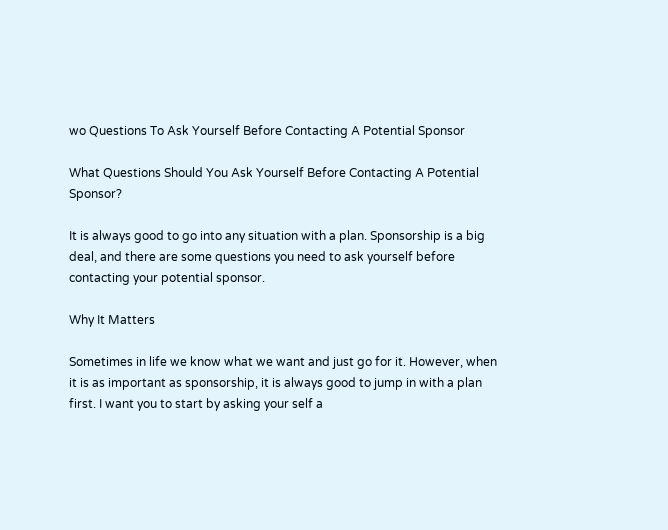wo Questions To Ask Yourself Before Contacting A Potential Sponsor

What Questions Should You Ask Yourself Before Contacting A Potential Sponsor?

It is always good to go into any situation with a plan. Sponsorship is a big deal, and there are some questions you need to ask yourself before contacting your potential sponsor.

Why It Matters

Sometimes in life we know what we want and just go for it. However, when it is as important as sponsorship, it is always good to jump in with a plan first. I want you to start by asking your self a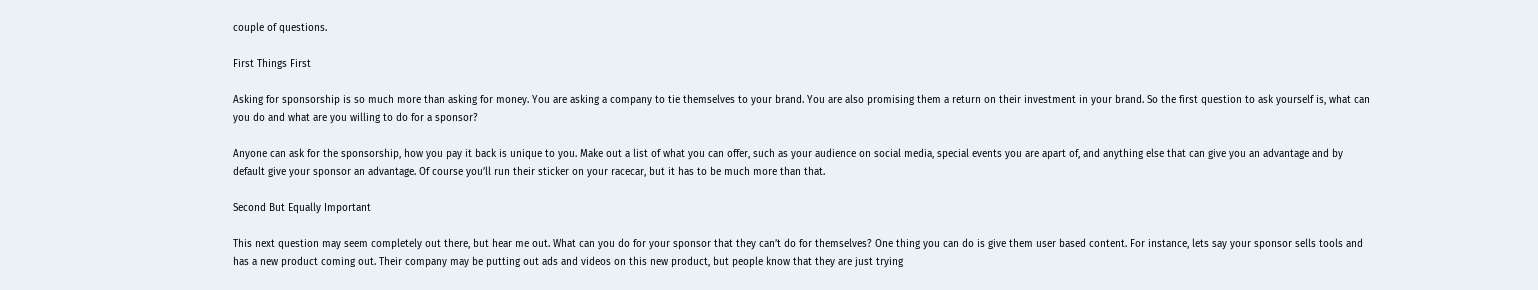couple of questions.

First Things First

Asking for sponsorship is so much more than asking for money. You are asking a company to tie themselves to your brand. You are also promising them a return on their investment in your brand. So the first question to ask yourself is, what can you do and what are you willing to do for a sponsor?

Anyone can ask for the sponsorship, how you pay it back is unique to you. Make out a list of what you can offer, such as your audience on social media, special events you are apart of, and anything else that can give you an advantage and by default give your sponsor an advantage. Of course you’ll run their sticker on your racecar, but it has to be much more than that.

Second But Equally Important

This next question may seem completely out there, but hear me out. What can you do for your sponsor that they can’t do for themselves? One thing you can do is give them user based content. For instance, lets say your sponsor sells tools and has a new product coming out. Their company may be putting out ads and videos on this new product, but people know that they are just trying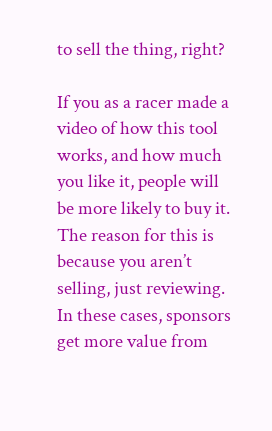to sell the thing, right?

If you as a racer made a video of how this tool works, and how much you like it, people will be more likely to buy it. The reason for this is because you aren’t selling, just reviewing. In these cases, sponsors get more value from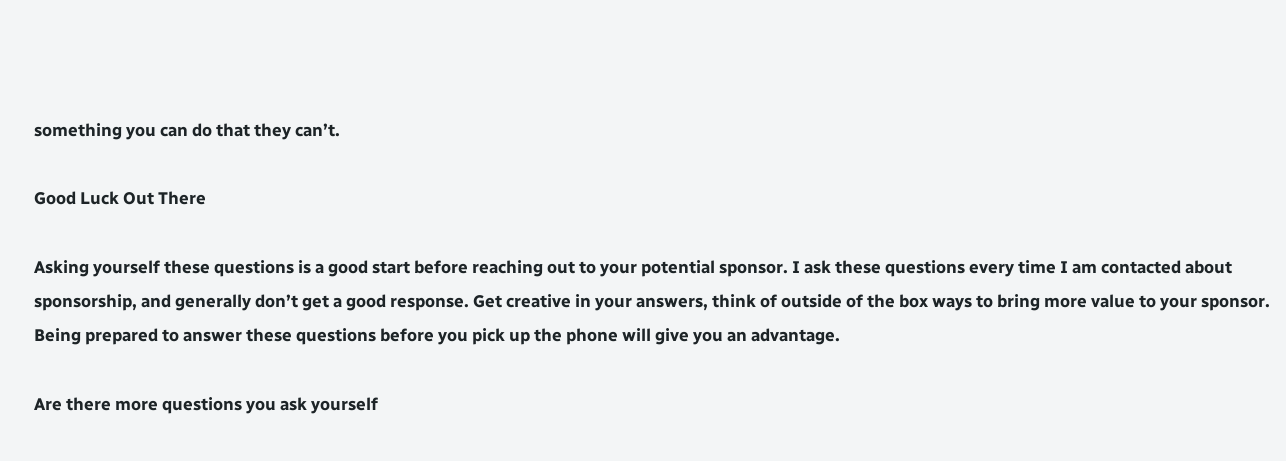something you can do that they can’t.

Good Luck Out There

Asking yourself these questions is a good start before reaching out to your potential sponsor. I ask these questions every time I am contacted about sponsorship, and generally don’t get a good response. Get creative in your answers, think of outside of the box ways to bring more value to your sponsor. Being prepared to answer these questions before you pick up the phone will give you an advantage.

Are there more questions you ask yourself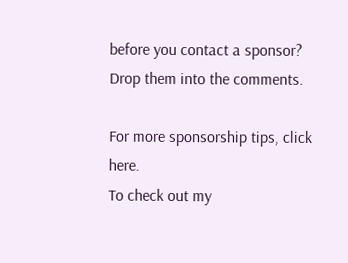before you contact a sponsor? Drop them into the comments.

For more sponsorship tips, click here.
To check out my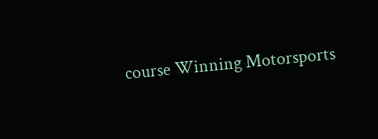course Winning Motorsports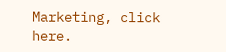Marketing, click here.